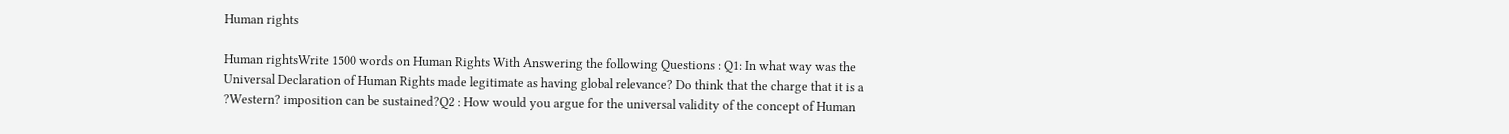Human rights

Human rightsWrite 1500 words on Human Rights With Answering the following Questions : Q1: In what way was the Universal Declaration of Human Rights made legitimate as having global relevance? Do think that the charge that it is a ?Western? imposition can be sustained?Q2 : How would you argue for the universal validity of the concept of Human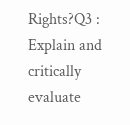Rights?Q3 : Explain and critically evaluate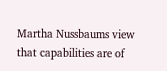Martha Nussbaums view that capabilities are of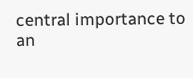central importance to an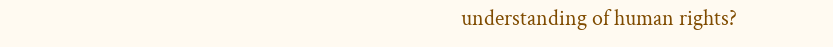understanding of human rights?